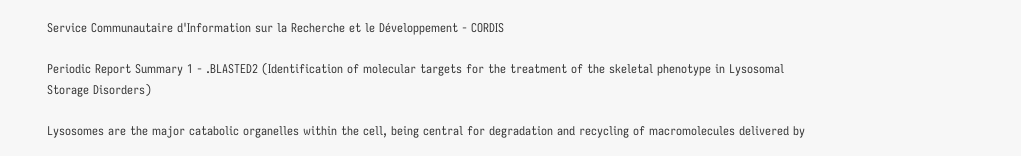Service Communautaire d'Information sur la Recherche et le Développement - CORDIS

Periodic Report Summary 1 - .BLASTED2 (Identification of molecular targets for the treatment of the skeletal phenotype in Lysosomal Storage Disorders)

Lysosomes are the major catabolic organelles within the cell, being central for degradation and recycling of macromolecules delivered by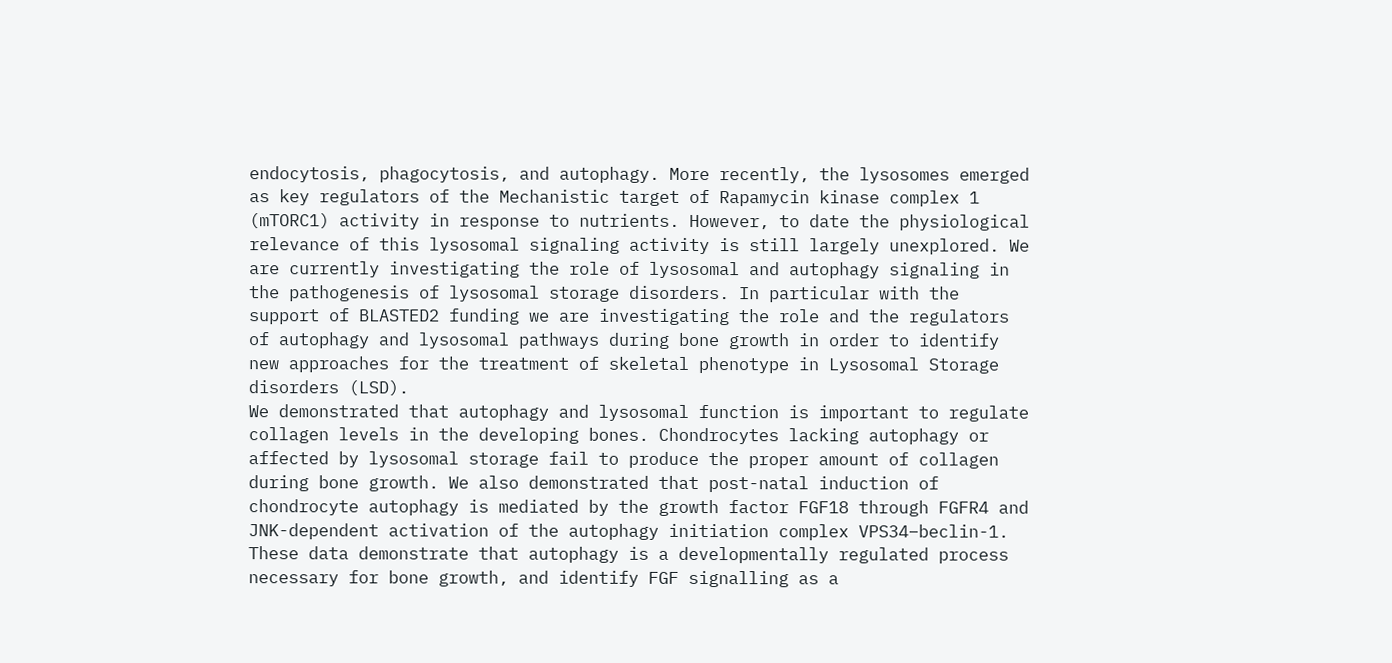endocytosis, phagocytosis, and autophagy. More recently, the lysosomes emerged as key regulators of the Mechanistic target of Rapamycin kinase complex 1 (mTORC1) activity in response to nutrients. However, to date the physiological relevance of this lysosomal signaling activity is still largely unexplored. We are currently investigating the role of lysosomal and autophagy signaling in the pathogenesis of lysosomal storage disorders. In particular with the support of BLASTED2 funding we are investigating the role and the regulators of autophagy and lysosomal pathways during bone growth in order to identify new approaches for the treatment of skeletal phenotype in Lysosomal Storage disorders (LSD).
We demonstrated that autophagy and lysosomal function is important to regulate collagen levels in the developing bones. Chondrocytes lacking autophagy or affected by lysosomal storage fail to produce the proper amount of collagen during bone growth. We also demonstrated that post-natal induction of chondrocyte autophagy is mediated by the growth factor FGF18 through FGFR4 and JNK-dependent activation of the autophagy initiation complex VPS34–beclin-1. These data demonstrate that autophagy is a developmentally regulated process necessary for bone growth, and identify FGF signalling as a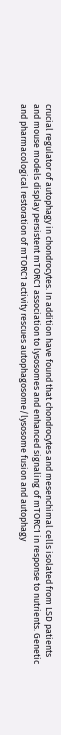crucial regulator of autophagy in chondrocytes. In addition have found that chondrocytes and mesenchimal cells isolated from LSD patients and mouse models display persistent mTORC1 association to lysosomes and enhanced signaling of mTORC1 in response to nutrients. Genetic and pharmacological restoration of mTORC1 activity rescues autophagosome/lysosome fusion and autophagy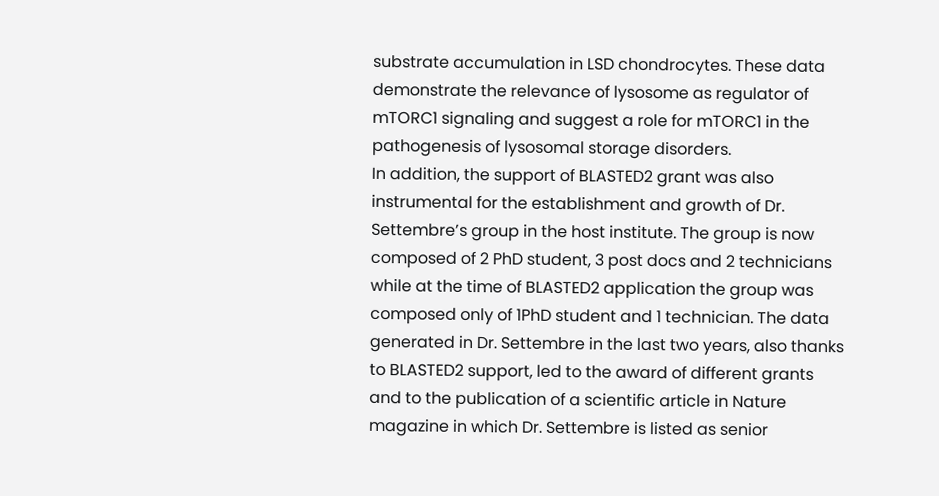substrate accumulation in LSD chondrocytes. These data demonstrate the relevance of lysosome as regulator of mTORC1 signaling and suggest a role for mTORC1 in the pathogenesis of lysosomal storage disorders.
In addition, the support of BLASTED2 grant was also instrumental for the establishment and growth of Dr. Settembre’s group in the host institute. The group is now composed of 2 PhD student, 3 post docs and 2 technicians while at the time of BLASTED2 application the group was composed only of 1PhD student and 1 technician. The data generated in Dr. Settembre in the last two years, also thanks to BLASTED2 support, led to the award of different grants and to the publication of a scientific article in Nature magazine in which Dr. Settembre is listed as senior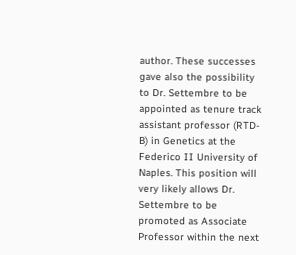author. These successes gave also the possibility to Dr. Settembre to be appointed as tenure track assistant professor (RTD-B) in Genetics at the Federico II University of Naples. This position will very likely allows Dr. Settembre to be promoted as Associate Professor within the next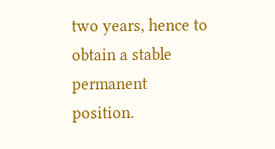two years, hence to obtain a stable permanent position.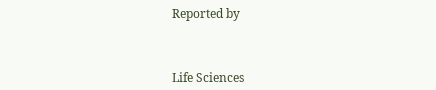Reported by



Life Sciences